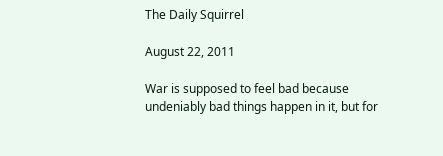The Daily Squirrel

August 22, 2011

War is supposed to feel bad because undeniably bad things happen in it, but for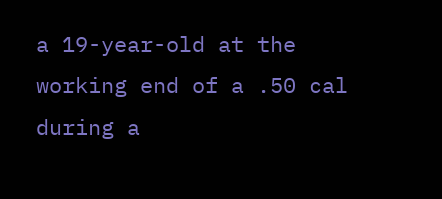a 19-year-old at the working end of a .50 cal during a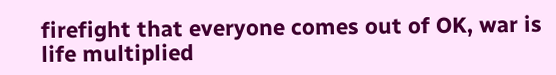firefight that everyone comes out of OK, war is life multiplied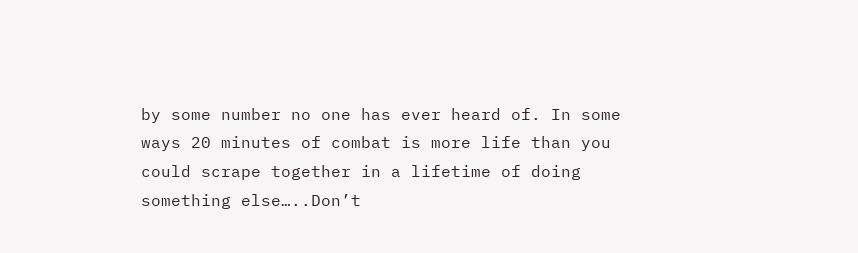by some number no one has ever heard of. In some ways 20 minutes of combat is more life than you could scrape together in a lifetime of doing something else…..Don’t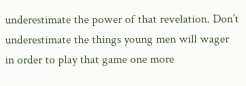underestimate the power of that revelation. Don’t underestimate the things young men will wager in order to play that game one more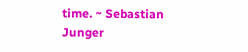time. ~ Sebastian Junger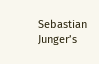Sebastian Junger’s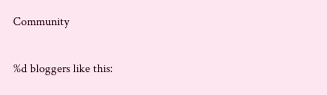Community

%d bloggers like this: